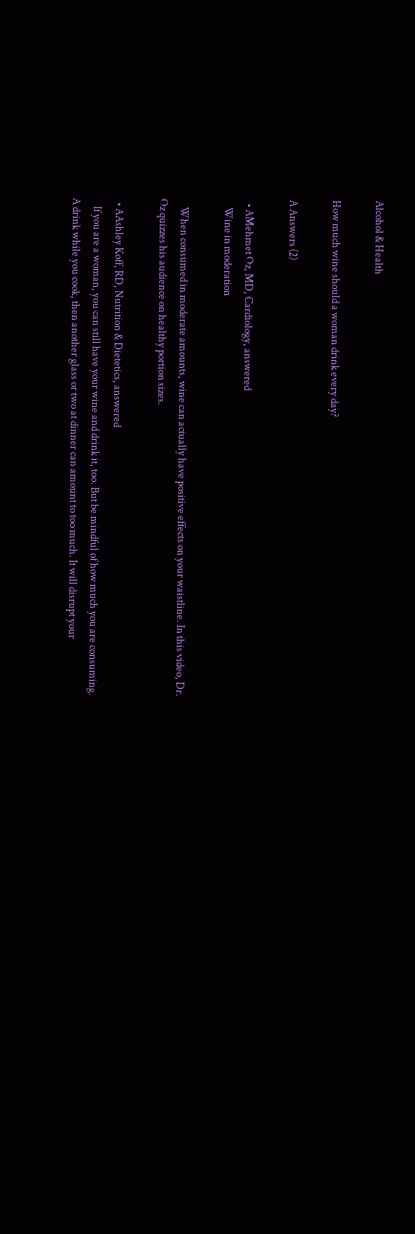Alcohol & Health

How much wine should a woman drink every day?

A Answers (2)

  • AMehmet Oz, MD, Cardiology, answered
    Wine in moderation

    When consumed in moderate amounts, wine can actually have positive effects on your waistline. In this video, Dr. Oz quizzes his audience on healthy portion sizes.

  • AAshley Koff, RD, Nutrition & Dietetics, answered
    If you are a woman, you can still have your wine and drink it, too. But be mindful of how much you are consuming. A drink while you cook, then another glass or two at dinner can amount to too much. It will disrupt your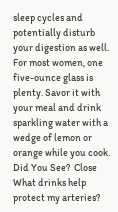sleep cycles and potentially disturb your digestion as well. For most women, one five-ounce glass is plenty. Savor it with your meal and drink sparkling water with a wedge of lemon or orange while you cook.
Did You See?  Close
What drinks help protect my arteries?